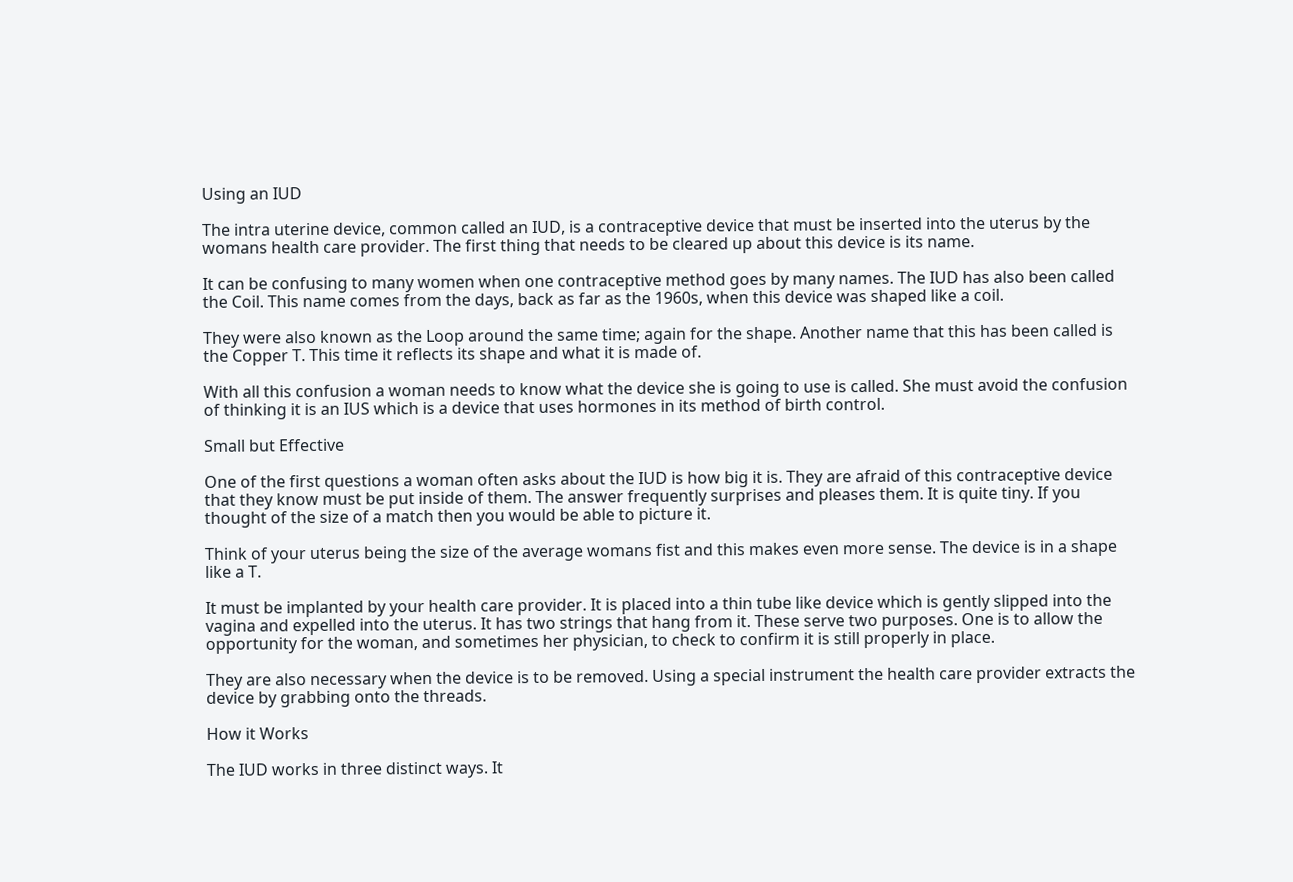Using an IUD

The intra uterine device, common called an IUD, is a contraceptive device that must be inserted into the uterus by the womans health care provider. The first thing that needs to be cleared up about this device is its name.

It can be confusing to many women when one contraceptive method goes by many names. The IUD has also been called the Coil. This name comes from the days, back as far as the 1960s, when this device was shaped like a coil.

They were also known as the Loop around the same time; again for the shape. Another name that this has been called is the Copper T. This time it reflects its shape and what it is made of.

With all this confusion a woman needs to know what the device she is going to use is called. She must avoid the confusion of thinking it is an IUS which is a device that uses hormones in its method of birth control.

Small but Effective

One of the first questions a woman often asks about the IUD is how big it is. They are afraid of this contraceptive device that they know must be put inside of them. The answer frequently surprises and pleases them. It is quite tiny. If you thought of the size of a match then you would be able to picture it.

Think of your uterus being the size of the average womans fist and this makes even more sense. The device is in a shape like a T.

It must be implanted by your health care provider. It is placed into a thin tube like device which is gently slipped into the vagina and expelled into the uterus. It has two strings that hang from it. These serve two purposes. One is to allow the opportunity for the woman, and sometimes her physician, to check to confirm it is still properly in place.

They are also necessary when the device is to be removed. Using a special instrument the health care provider extracts the device by grabbing onto the threads.

How it Works

The IUD works in three distinct ways. It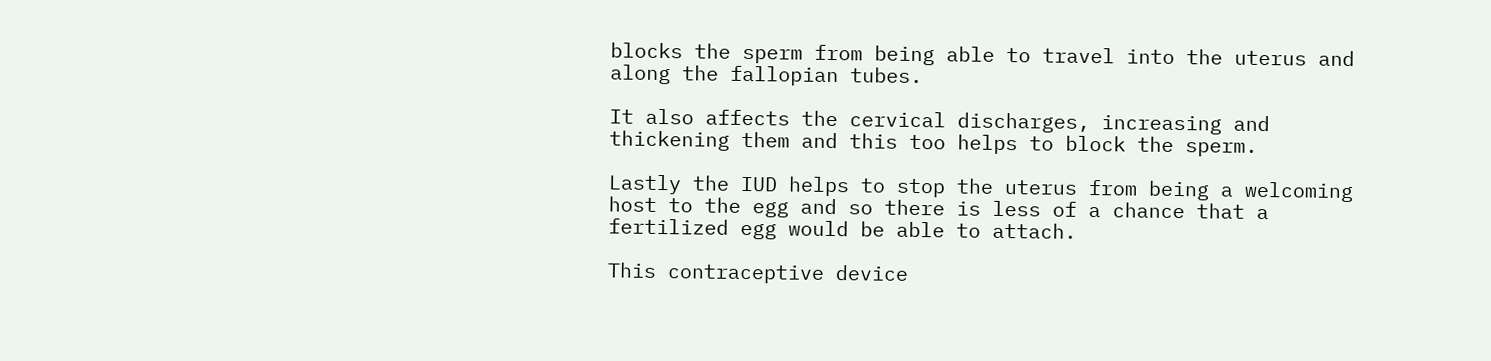blocks the sperm from being able to travel into the uterus and along the fallopian tubes.

It also affects the cervical discharges, increasing and thickening them and this too helps to block the sperm.

Lastly the IUD helps to stop the uterus from being a welcoming host to the egg and so there is less of a chance that a fertilized egg would be able to attach.

This contraceptive device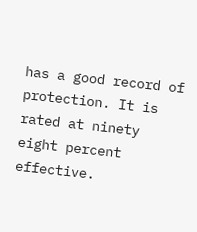has a good record of protection. It is rated at ninety eight percent effective.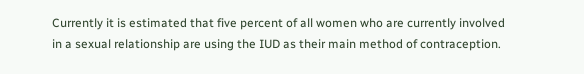Currently it is estimated that five percent of all women who are currently involved in a sexual relationship are using the IUD as their main method of contraception.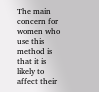The main concern for women who use this method is that it is likely to affect their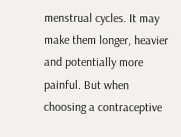menstrual cycles. It may make them longer, heavier and potentially more painful. But when choosing a contraceptive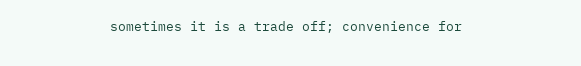sometimes it is a trade off; convenience for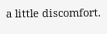a little discomfort.